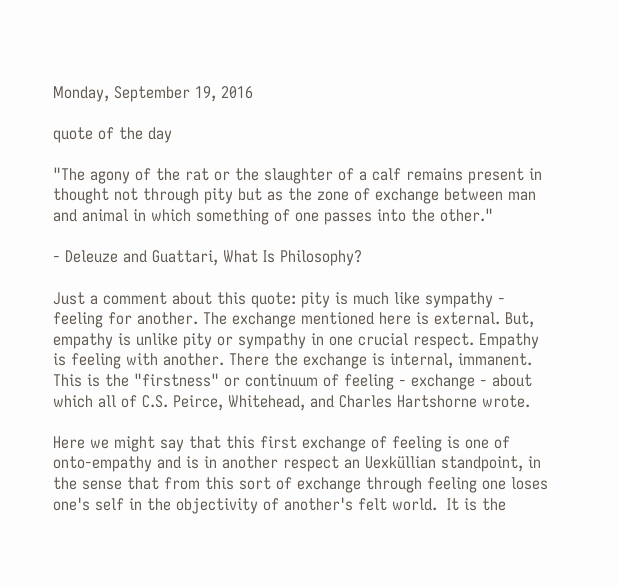Monday, September 19, 2016

quote of the day

"The agony of the rat or the slaughter of a calf remains present in thought not through pity but as the zone of exchange between man and animal in which something of one passes into the other."

- Deleuze and Guattari, What Is Philosophy?

Just a comment about this quote: pity is much like sympathy - feeling for another. The exchange mentioned here is external. But, empathy is unlike pity or sympathy in one crucial respect. Empathy is feeling with another. There the exchange is internal, immanent. This is the "firstness" or continuum of feeling - exchange - about which all of C.S. Peirce, Whitehead, and Charles Hartshorne wrote.

Here we might say that this first exchange of feeling is one of onto-empathy and is in another respect an Uexküllian standpoint, in the sense that from this sort of exchange through feeling one loses one's self in the objectivity of another's felt world.  It is the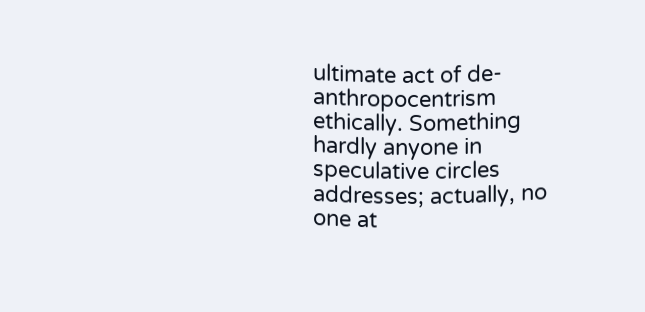ultimate act of de-anthropocentrism ethically. Something hardly anyone in speculative circles addresses; actually, no one at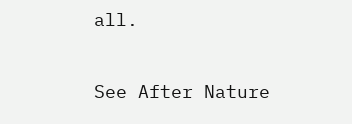all.

See After Nature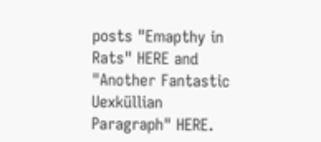posts "Emapthy in Rats" HERE and "Another Fantastic Uexküllian Paragraph" HERE.